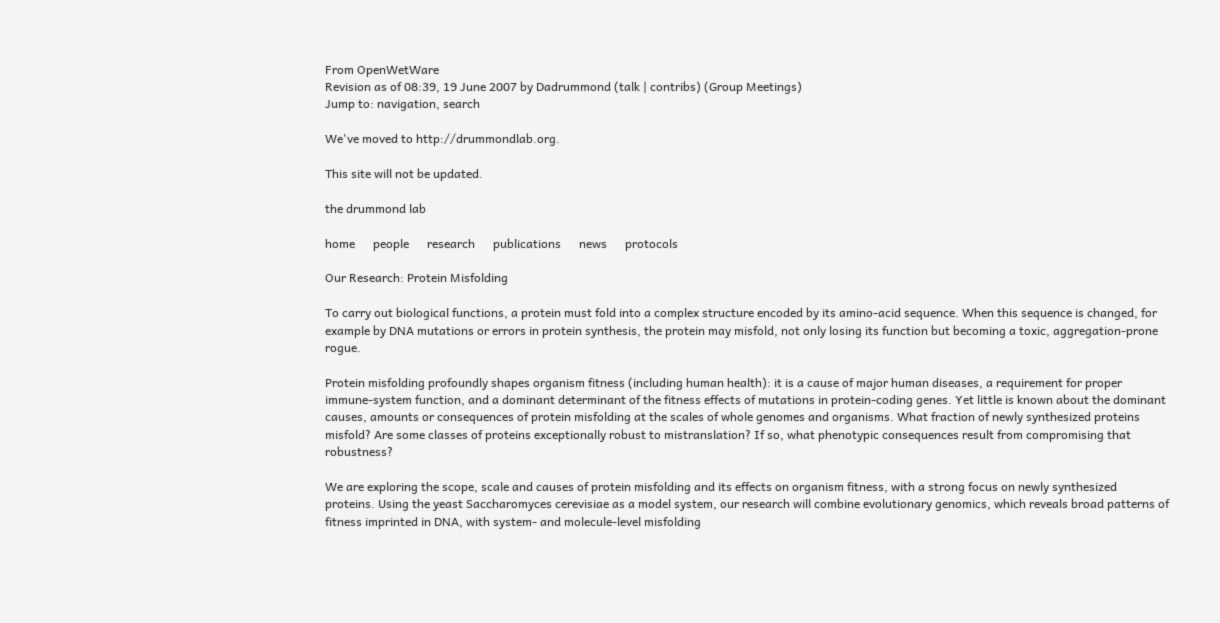From OpenWetWare
Revision as of 08:39, 19 June 2007 by Dadrummond (talk | contribs) (Group Meetings)
Jump to: navigation, search

We've moved to http://drummondlab.org.

This site will not be updated.

the drummond lab

home      people      research      publications      news      protocols

Our Research: Protein Misfolding

To carry out biological functions, a protein must fold into a complex structure encoded by its amino-acid sequence. When this sequence is changed, for example by DNA mutations or errors in protein synthesis, the protein may misfold, not only losing its function but becoming a toxic, aggregation-prone rogue.

Protein misfolding profoundly shapes organism fitness (including human health): it is a cause of major human diseases, a requirement for proper immune-system function, and a dominant determinant of the fitness effects of mutations in protein-coding genes. Yet little is known about the dominant causes, amounts or consequences of protein misfolding at the scales of whole genomes and organisms. What fraction of newly synthesized proteins misfold? Are some classes of proteins exceptionally robust to mistranslation? If so, what phenotypic consequences result from compromising that robustness?

We are exploring the scope, scale and causes of protein misfolding and its effects on organism fitness, with a strong focus on newly synthesized proteins. Using the yeast Saccharomyces cerevisiae as a model system, our research will combine evolutionary genomics, which reveals broad patterns of fitness imprinted in DNA, with system- and molecule-level misfolding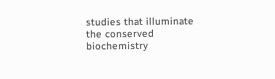studies that illuminate the conserved biochemistry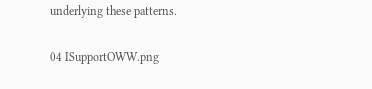underlying these patterns.

04 ISupportOWW.png